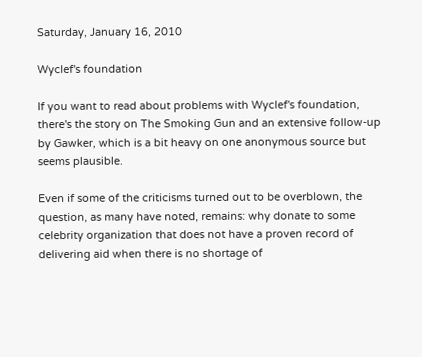Saturday, January 16, 2010

Wyclef's foundation

If you want to read about problems with Wyclef's foundation, there's the story on The Smoking Gun and an extensive follow-up by Gawker, which is a bit heavy on one anonymous source but seems plausible.

Even if some of the criticisms turned out to be overblown, the question, as many have noted, remains: why donate to some celebrity organization that does not have a proven record of delivering aid when there is no shortage of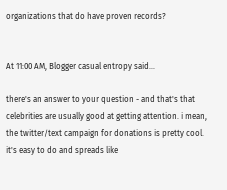organizations that do have proven records?


At 11:00 AM, Blogger casual entropy said...

there's an answer to your question - and that's that celebrities are usually good at getting attention. i mean, the twitter/text campaign for donations is pretty cool. it's easy to do and spreads like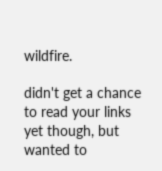wildfire.

didn't get a chance to read your links yet though, but wanted to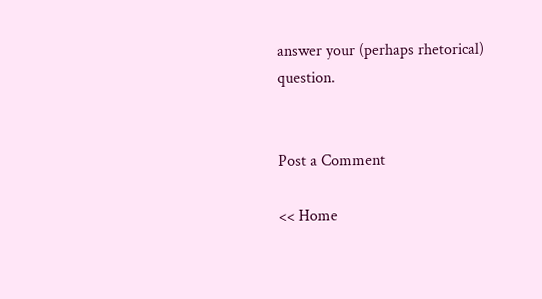answer your (perhaps rhetorical) question.


Post a Comment

<< Home